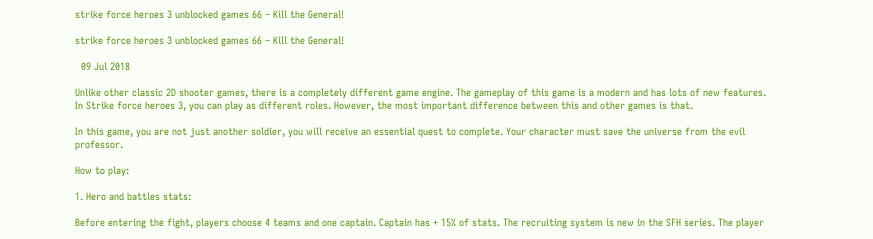strike force heroes 3 unblocked games 66 – Kill the General!

strike force heroes 3 unblocked games 66 – Kill the General!

  09 Jul 2018

Unlike other classic 2D shooter games, there is a completely different game engine. The gameplay of this game is a modern and has lots of new features. In Strike force heroes 3, you can play as different roles. However, the most important difference between this and other games is that.

In this game, you are not just another soldier, you will receive an essential quest to complete. Your character must save the universe from the evil professor.

How to play:

1. Hero and battles stats:

Before entering the fight, players choose 4 teams and one captain. Captain has + 15% of stats. The recruiting system is new in the SFH series. The player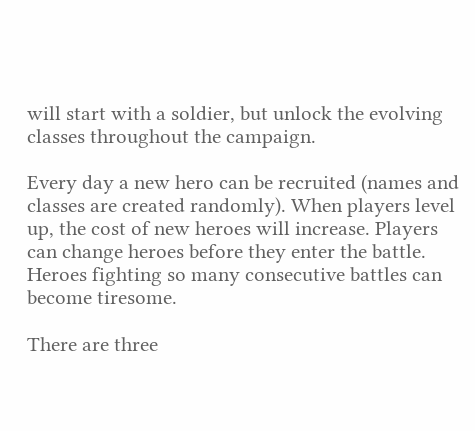will start with a soldier, but unlock the evolving classes throughout the campaign.

Every day a new hero can be recruited (names and classes are created randomly). When players level up, the cost of new heroes will increase. Players can change heroes before they enter the battle. Heroes fighting so many consecutive battles can become tiresome.

There are three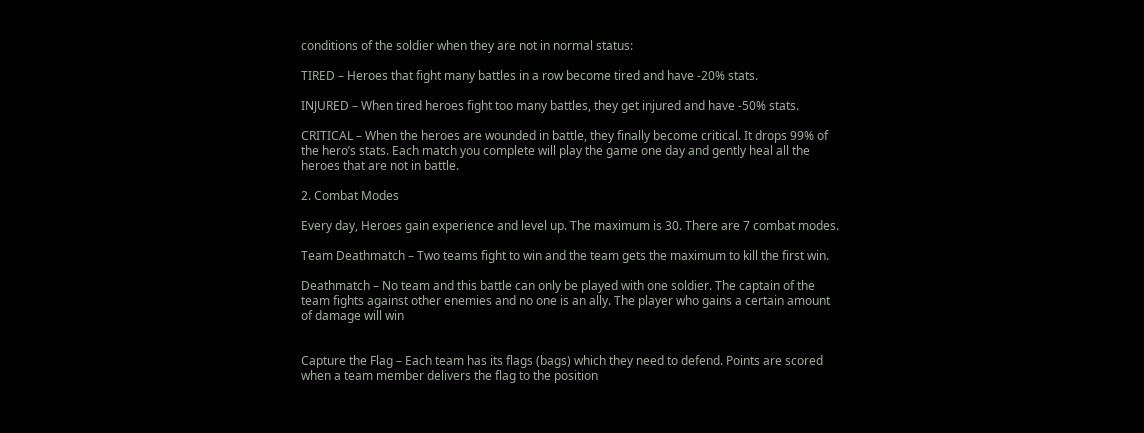conditions of the soldier when they are not in normal status:

TIRED – Heroes that fight many battles in a row become tired and have -20% stats.

INJURED – When tired heroes fight too many battles, they get injured and have -50% stats.

CRITICAL – When the heroes are wounded in battle, they finally become critical. It drops 99% of the hero’s stats. Each match you complete will play the game one day and gently heal all the heroes that are not in battle.

2. Combat Modes

Every day, Heroes gain experience and level up. The maximum is 30. There are 7 combat modes.

Team Deathmatch – Two teams fight to win and the team gets the maximum to kill the first win.

Deathmatch – No team and this battle can only be played with one soldier. The captain of the team fights against other enemies and no one is an ally. The player who gains a certain amount of damage will win


Capture the Flag – Each team has its flags (bags) which they need to defend. Points are scored when a team member delivers the flag to the position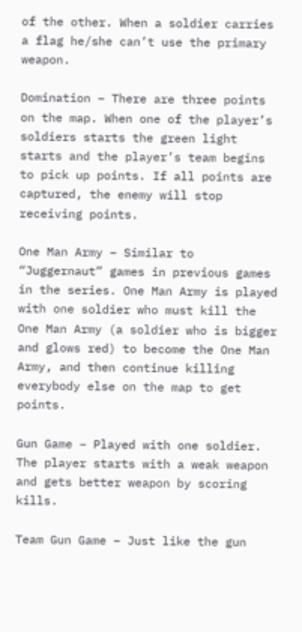of the other. When a soldier carries a flag he/she can’t use the primary weapon.

Domination – There are three points on the map. When one of the player’s soldiers starts the green light starts and the player’s team begins to pick up points. If all points are captured, the enemy will stop receiving points.

One Man Army – Similar to “Juggernaut” games in previous games in the series. One Man Army is played with one soldier who must kill the One Man Army (a soldier who is bigger and glows red) to become the One Man Army, and then continue killing everybody else on the map to get points.

Gun Game – Played with one soldier. The player starts with a weak weapon and gets better weapon by scoring kills.

Team Gun Game – Just like the gun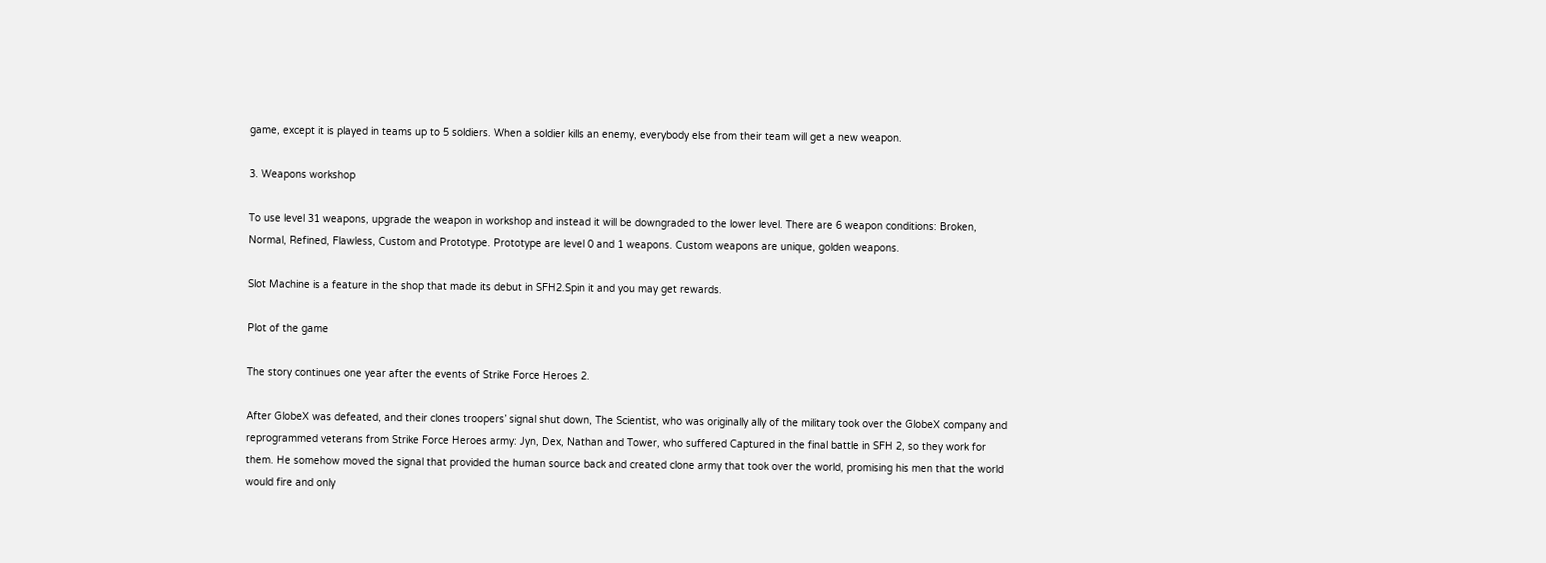game, except it is played in teams up to 5 soldiers. When a soldier kills an enemy, everybody else from their team will get a new weapon.

3. Weapons workshop

To use level 31 weapons, upgrade the weapon in workshop and instead it will be downgraded to the lower level. There are 6 weapon conditions: Broken, Normal, Refined, Flawless, Custom and Prototype. Prototype are level 0 and 1 weapons. Custom weapons are unique, golden weapons.

Slot Machine is a feature in the shop that made its debut in SFH2.Spin it and you may get rewards.

Plot of the game

The story continues one year after the events of Strike Force Heroes 2.

After GlobeX was defeated, and their clones troopers’ signal shut down, The Scientist, who was originally ally of the military took over the GlobeX company and reprogrammed veterans from Strike Force Heroes army: Jyn, Dex, Nathan and Tower, who suffered Captured in the final battle in SFH 2, so they work for them. He somehow moved the signal that provided the human source back and created clone army that took over the world, promising his men that the world would fire and only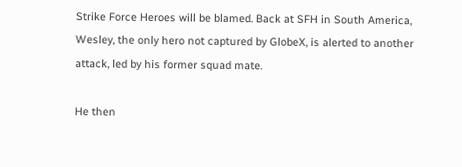Strike Force Heroes will be blamed. Back at SFH in South America, Wesley, the only hero not captured by GlobeX, is alerted to another attack, led by his former squad mate.

He then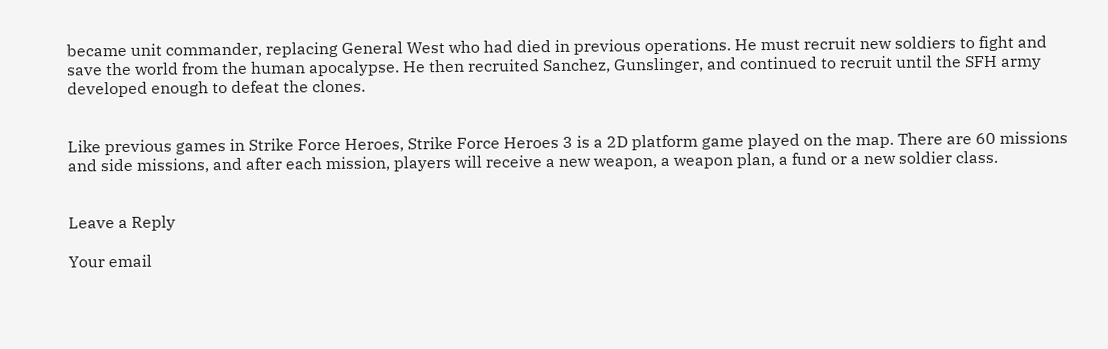became unit commander, replacing General West who had died in previous operations. He must recruit new soldiers to fight and save the world from the human apocalypse. He then recruited Sanchez, Gunslinger, and continued to recruit until the SFH army developed enough to defeat the clones.


Like previous games in Strike Force Heroes, Strike Force Heroes 3 is a 2D platform game played on the map. There are 60 missions and side missions, and after each mission, players will receive a new weapon, a weapon plan, a fund or a new soldier class.


Leave a Reply

Your email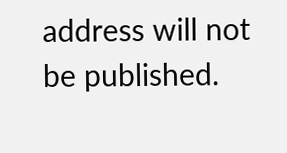address will not be published.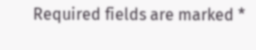Required fields are marked *